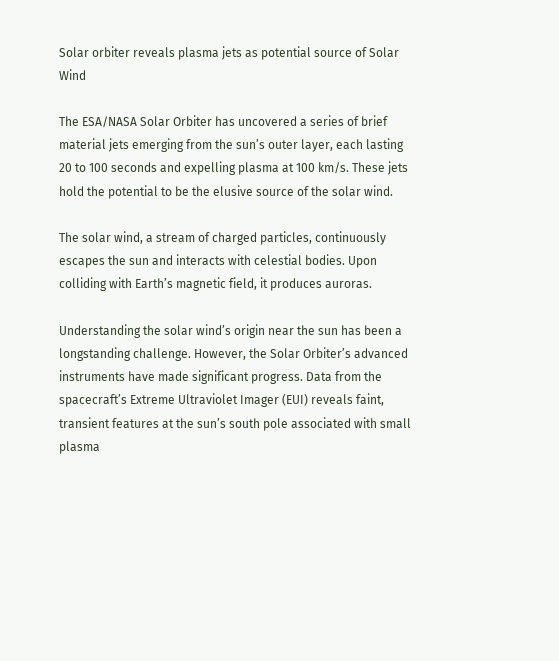Solar orbiter reveals plasma jets as potential source of Solar Wind

The ESA/NASA Solar Orbiter has uncovered a series of brief material jets emerging from the sun’s outer layer, each lasting 20 to 100 seconds and expelling plasma at 100 km/s. These jets hold the potential to be the elusive source of the solar wind.

The solar wind, a stream of charged particles, continuously escapes the sun and interacts with celestial bodies. Upon colliding with Earth’s magnetic field, it produces auroras.

Understanding the solar wind’s origin near the sun has been a longstanding challenge. However, the Solar Orbiter’s advanced instruments have made significant progress. Data from the spacecraft’s Extreme Ultraviolet Imager (EUI) reveals faint, transient features at the sun’s south pole associated with small plasma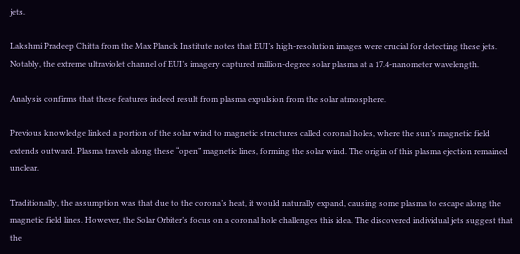jets.

Lakshmi Pradeep Chitta from the Max Planck Institute notes that EUI’s high-resolution images were crucial for detecting these jets. Notably, the extreme ultraviolet channel of EUI’s imagery captured million-degree solar plasma at a 17.4-nanometer wavelength.

Analysis confirms that these features indeed result from plasma expulsion from the solar atmosphere.

Previous knowledge linked a portion of the solar wind to magnetic structures called coronal holes, where the sun’s magnetic field extends outward. Plasma travels along these “open” magnetic lines, forming the solar wind. The origin of this plasma ejection remained unclear.

Traditionally, the assumption was that due to the corona’s heat, it would naturally expand, causing some plasma to escape along the magnetic field lines. However, the Solar Orbiter’s focus on a coronal hole challenges this idea. The discovered individual jets suggest that the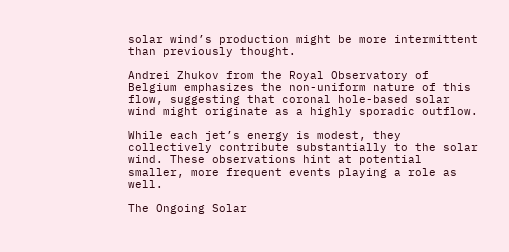solar wind’s production might be more intermittent than previously thought.

Andrei Zhukov from the Royal Observatory of Belgium emphasizes the non-uniform nature of this flow, suggesting that coronal hole-based solar wind might originate as a highly sporadic outflow.

While each jet’s energy is modest, they collectively contribute substantially to the solar wind. These observations hint at potential smaller, more frequent events playing a role as well.

The Ongoing Solar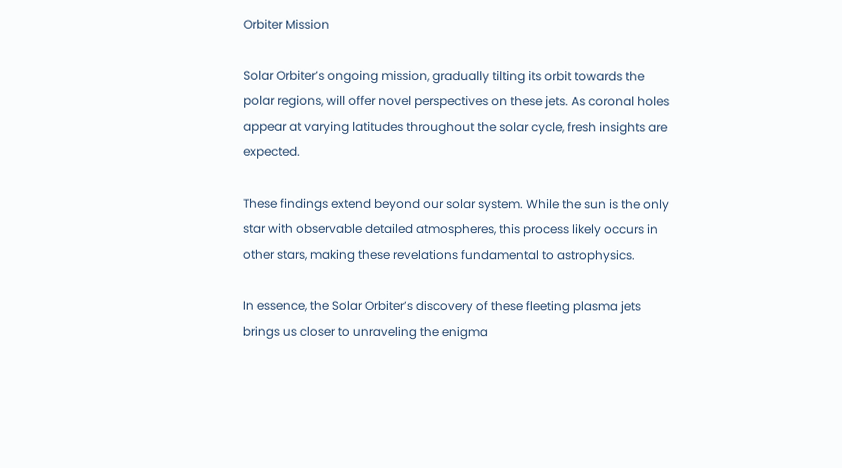Orbiter Mission

Solar Orbiter’s ongoing mission, gradually tilting its orbit towards the polar regions, will offer novel perspectives on these jets. As coronal holes appear at varying latitudes throughout the solar cycle, fresh insights are expected.

These findings extend beyond our solar system. While the sun is the only star with observable detailed atmospheres, this process likely occurs in other stars, making these revelations fundamental to astrophysics.

In essence, the Solar Orbiter’s discovery of these fleeting plasma jets brings us closer to unraveling the enigma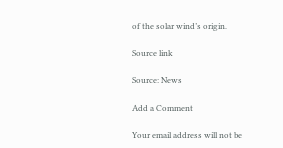of the solar wind’s origin.

Source link

Source: News

Add a Comment

Your email address will not be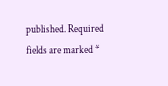published. Required fields are marked *